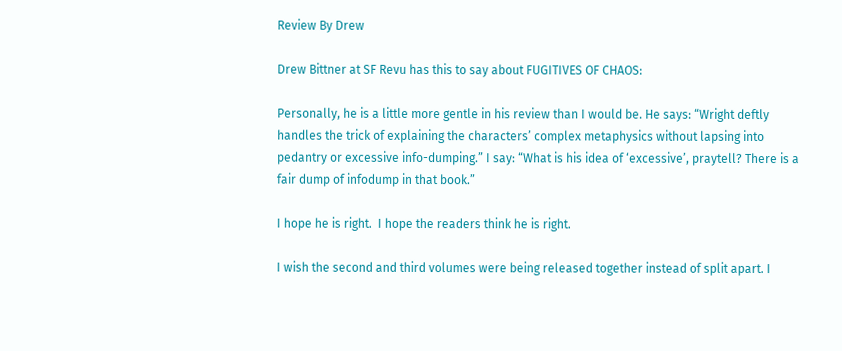Review By Drew

Drew Bittner at SF Revu has this to say about FUGITIVES OF CHAOS:

Personally, he is a little more gentle in his review than I would be. He says: “Wright deftly handles the trick of explaining the characters’ complex metaphysics without lapsing into pedantry or excessive info-dumping.” I say: “What is his idea of ‘excessive’, praytell? There is a fair dump of infodump in that book.”

I hope he is right.  I hope the readers think he is right.

I wish the second and third volumes were being released together instead of split apart. I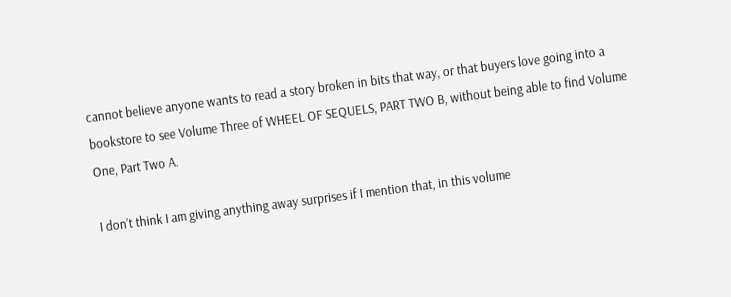cannot believe anyone wants to read a story broken in bits that way, or that buyers love going into a bookstore to see Volume Three of WHEEL OF SEQUELS, PART TWO B, without being able to find Volume One, Part Two A.

I don’t think I am giving anything away surprises if I mention that, in this volume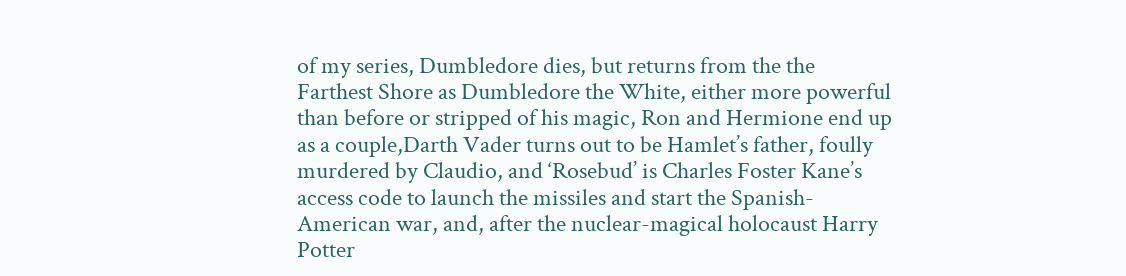of my series, Dumbledore dies, but returns from the the Farthest Shore as Dumbledore the White, either more powerful than before or stripped of his magic, Ron and Hermione end up as a couple,Darth Vader turns out to be Hamlet’s father, foully murdered by Claudio, and ‘Rosebud’ is Charles Foster Kane’s access code to launch the missiles and start the Spanish-American war, and, after the nuclear-magical holocaust Harry Potter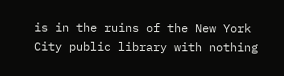is in the ruins of the New York City public library with nothing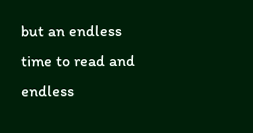but an endless time to read and endless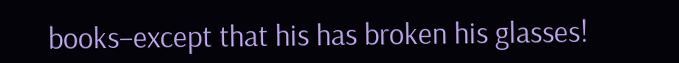books–except that his has broken his glasses!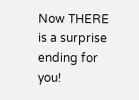Now THERE is a surprise ending for you!